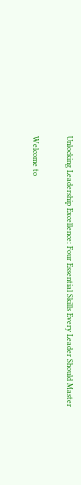Unlocking Leadership Excellence: Four Essential Skills Every Leader Should Master

Welcome to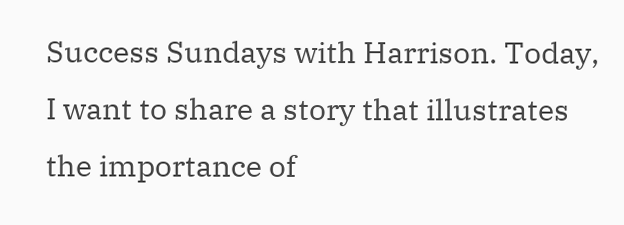Success Sundays with Harrison. Today, I want to share a story that illustrates the importance of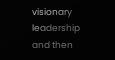visionary leadership and then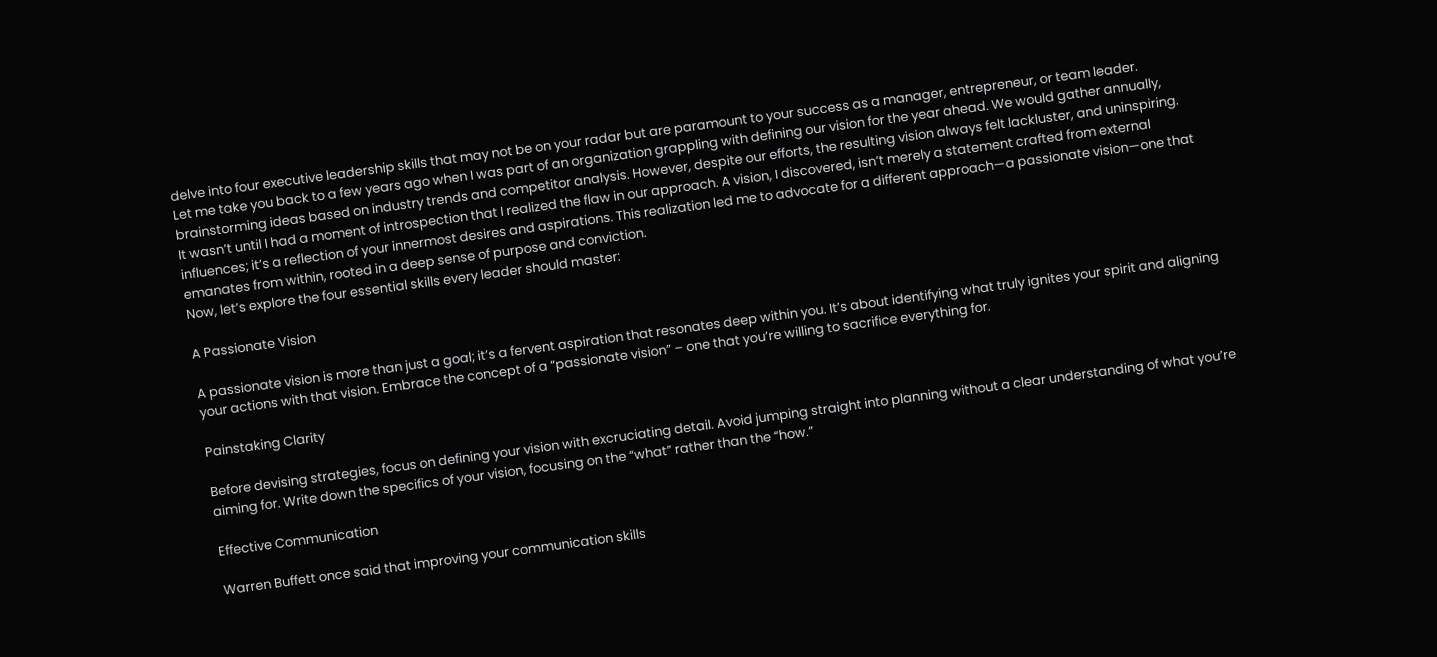delve into four executive leadership skills that may not be on your radar but are paramount to your success as a manager, entrepreneur, or team leader.
Let me take you back to a few years ago when I was part of an organization grappling with defining our vision for the year ahead. We would gather annually, brainstorming ideas based on industry trends and competitor analysis. However, despite our efforts, the resulting vision always felt lackluster, and uninspiring.
It wasn’t until I had a moment of introspection that I realized the flaw in our approach. A vision, I discovered, isn’t merely a statement crafted from external influences; it’s a reflection of your innermost desires and aspirations. This realization led me to advocate for a different approach—a passionate vision—one that emanates from within, rooted in a deep sense of purpose and conviction.
Now, let’s explore the four essential skills every leader should master:

A Passionate Vision

A passionate vision is more than just a goal; it’s a fervent aspiration that resonates deep within you. It’s about identifying what truly ignites your spirit and aligning your actions with that vision. Embrace the concept of a “passionate vision” – one that you’re willing to sacrifice everything for.

Painstaking Clarity

Before devising strategies, focus on defining your vision with excruciating detail. Avoid jumping straight into planning without a clear understanding of what you’re aiming for. Write down the specifics of your vision, focusing on the “what” rather than the “how.”

Effective Communication

Warren Buffett once said that improving your communication skills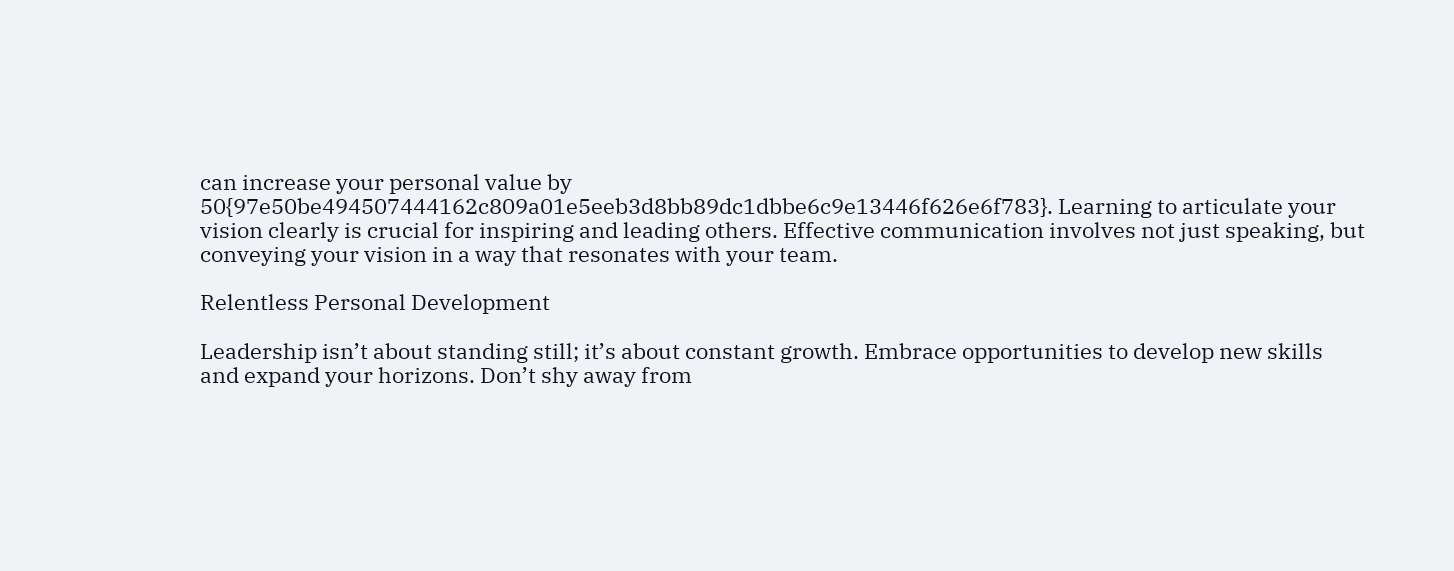can increase your personal value by 50{97e50be494507444162c809a01e5eeb3d8bb89dc1dbbe6c9e13446f626e6f783}. Learning to articulate your vision clearly is crucial for inspiring and leading others. Effective communication involves not just speaking, but conveying your vision in a way that resonates with your team.

Relentless Personal Development

Leadership isn’t about standing still; it’s about constant growth. Embrace opportunities to develop new skills and expand your horizons. Don’t shy away from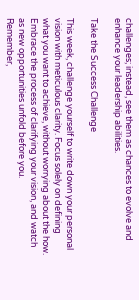challenges; instead, see them as chances to evolve and enhance your leadership abilities.

Take the Success Challenge

This week, challenge yourself to write down your personal vision with meticulous clarity. Focus solely on defining what you want to achieve, without worrying about the how. Embrace the process of clarifying your vision, and watch as new opportunities unfold before you.
Remember,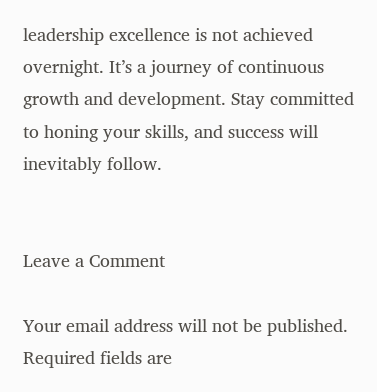leadership excellence is not achieved overnight. It’s a journey of continuous growth and development. Stay committed to honing your skills, and success will inevitably follow.


Leave a Comment

Your email address will not be published. Required fields are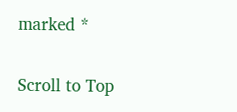marked *

Scroll to Top